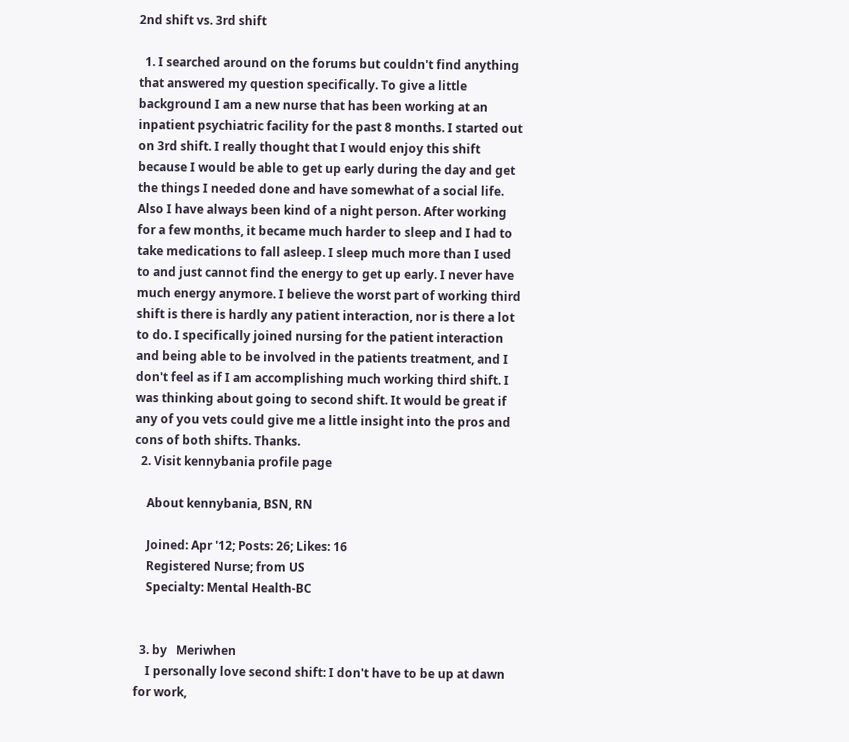2nd shift vs. 3rd shift

  1. I searched around on the forums but couldn't find anything that answered my question specifically. To give a little background I am a new nurse that has been working at an inpatient psychiatric facility for the past 8 months. I started out on 3rd shift. I really thought that I would enjoy this shift because I would be able to get up early during the day and get the things I needed done and have somewhat of a social life. Also I have always been kind of a night person. After working for a few months, it became much harder to sleep and I had to take medications to fall asleep. I sleep much more than I used to and just cannot find the energy to get up early. I never have much energy anymore. I believe the worst part of working third shift is there is hardly any patient interaction, nor is there a lot to do. I specifically joined nursing for the patient interaction and being able to be involved in the patients treatment, and I don't feel as if I am accomplishing much working third shift. I was thinking about going to second shift. It would be great if any of you vets could give me a little insight into the pros and cons of both shifts. Thanks.
  2. Visit kennybania profile page

    About kennybania, BSN, RN

    Joined: Apr '12; Posts: 26; Likes: 16
    Registered Nurse; from US
    Specialty: Mental Health-BC


  3. by   Meriwhen
    I personally love second shift: I don't have to be up at dawn for work,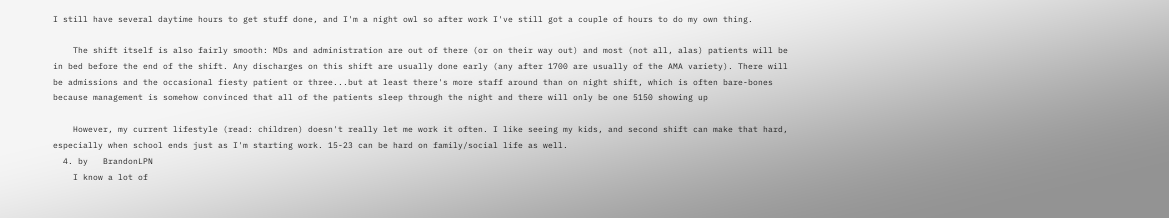I still have several daytime hours to get stuff done, and I'm a night owl so after work I've still got a couple of hours to do my own thing.

    The shift itself is also fairly smooth: MDs and administration are out of there (or on their way out) and most (not all, alas) patients will be in bed before the end of the shift. Any discharges on this shift are usually done early (any after 1700 are usually of the AMA variety). There will be admissions and the occasional fiesty patient or three...but at least there's more staff around than on night shift, which is often bare-bones because management is somehow convinced that all of the patients sleep through the night and there will only be one 5150 showing up

    However, my current lifestyle (read: children) doesn't really let me work it often. I like seeing my kids, and second shift can make that hard, especially when school ends just as I'm starting work. 15-23 can be hard on family/social life as well.
  4. by   BrandonLPN
    I know a lot of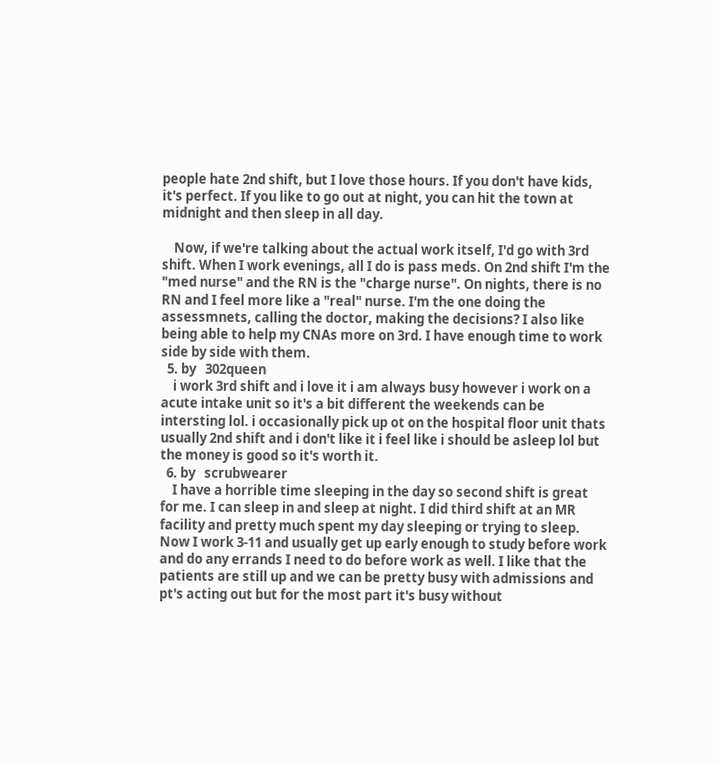people hate 2nd shift, but I love those hours. If you don't have kids, it's perfect. If you like to go out at night, you can hit the town at midnight and then sleep in all day.

    Now, if we're talking about the actual work itself, I'd go with 3rd shift. When I work evenings, all I do is pass meds. On 2nd shift I'm the "med nurse" and the RN is the "charge nurse". On nights, there is no RN and I feel more like a "real" nurse. I'm the one doing the assessmnets, calling the doctor, making the decisions? I also like being able to help my CNAs more on 3rd. I have enough time to work side by side with them.
  5. by   302queen
    i work 3rd shift and i love it i am always busy however i work on a acute intake unit so it's a bit different the weekends can be intersting lol. i occasionally pick up ot on the hospital floor unit thats usually 2nd shift and i don't like it i feel like i should be asleep lol but the money is good so it's worth it.
  6. by   scrubwearer
    I have a horrible time sleeping in the day so second shift is great for me. I can sleep in and sleep at night. I did third shift at an MR facility and pretty much spent my day sleeping or trying to sleep. Now I work 3-11 and usually get up early enough to study before work and do any errands I need to do before work as well. I like that the patients are still up and we can be pretty busy with admissions and pt's acting out but for the most part it's busy without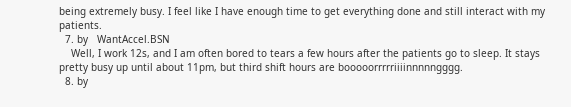being extremely busy. I feel like I have enough time to get everything done and still interact with my patients.
  7. by   WantAccel.BSN
    Well, I work 12s, and I am often bored to tears a few hours after the patients go to sleep. It stays pretty busy up until about 11pm, but third shift hours are booooorrrrriiiinnnnngggg.
  8. by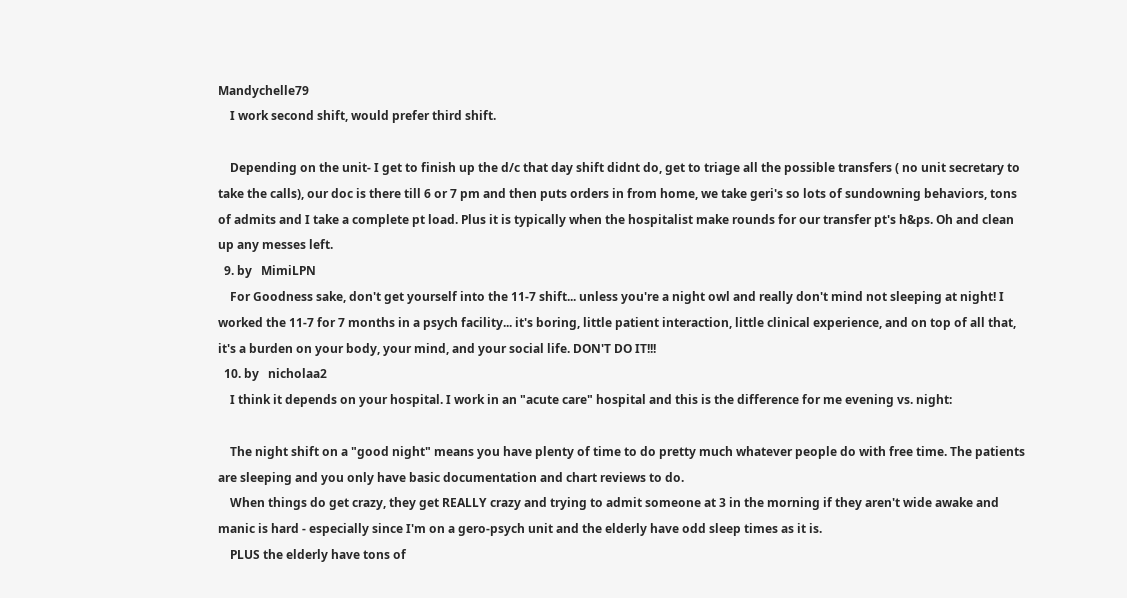Mandychelle79
    I work second shift, would prefer third shift.

    Depending on the unit- I get to finish up the d/c that day shift didnt do, get to triage all the possible transfers ( no unit secretary to take the calls), our doc is there till 6 or 7 pm and then puts orders in from home, we take geri's so lots of sundowning behaviors, tons of admits and I take a complete pt load. Plus it is typically when the hospitalist make rounds for our transfer pt's h&ps. Oh and clean up any messes left.
  9. by   MimiLPN
    For Goodness sake, don't get yourself into the 11-7 shift... unless you're a night owl and really don't mind not sleeping at night! I worked the 11-7 for 7 months in a psych facility... it's boring, little patient interaction, little clinical experience, and on top of all that, it's a burden on your body, your mind, and your social life. DON'T DO IT!!!
  10. by   nicholaa2
    I think it depends on your hospital. I work in an "acute care" hospital and this is the difference for me evening vs. night:

    The night shift on a "good night" means you have plenty of time to do pretty much whatever people do with free time. The patients are sleeping and you only have basic documentation and chart reviews to do.
    When things do get crazy, they get REALLY crazy and trying to admit someone at 3 in the morning if they aren't wide awake and manic is hard - especially since I'm on a gero-psych unit and the elderly have odd sleep times as it is.
    PLUS the elderly have tons of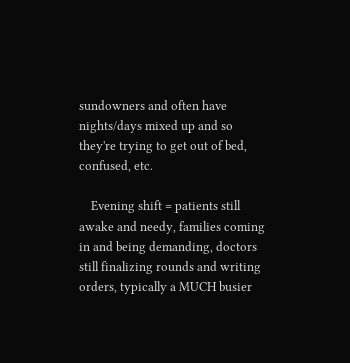sundowners and often have nights/days mixed up and so they're trying to get out of bed, confused, etc.

    Evening shift = patients still awake and needy, families coming in and being demanding, doctors still finalizing rounds and writing orders, typically a MUCH busier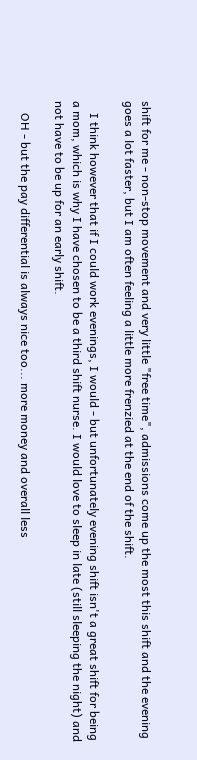shift for me - non-stop movement and very little "free time", admissions come up the most this shift and the evening goes a lot faster, but I am often feeling a little more frenzied at the end of the shift.

    I think however that if I could work evenings, I would - but unfortunately evening shift isn't a great shift for being a mom, which is why I have chosen to be a third shift nurse. I would love to sleep in late (still sleeping the night) and not have to be up for an early shift.

    OH - but the pay differential is always nice too... more money and overall less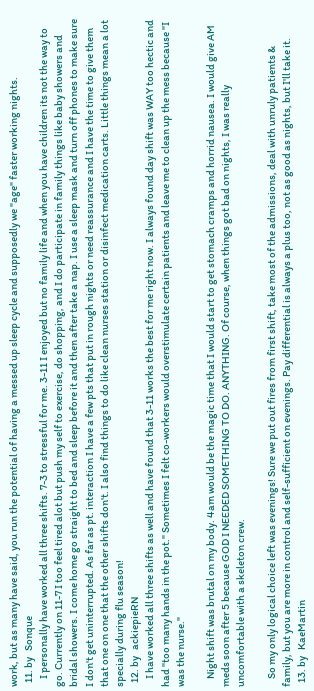work, but as many have said, you run the potential of having a messed up sleep cycle and supposedly we "age" faster working nights.
  11. by   Sonque
    I personally have worked all three shifts. 7-3 to stressful for me. 3-11 I enjoyed but no family life and when you have children its not the way to go. Currently on 11-7 I too feel tired alot but push my self to exercise, do shopping, and I do participate in family things like baby showers and bridal showers. I come home go straight to bed and sleep before it and then after take a nap. I use a sleep mask and turn off phones to make sure I don't get uninterrupted. As far as pt. interaction I have a few pts that put in rough nights or need reassurance and I have the time to give them that one on one that the other shifts don't. I also find things to do like clean nurses station or disinfect medication carts. Little things mean a lot specially during flu season!
  12. by   ackiepieRN
    I have worked all three shifts as well and have found that 3-11 works the best for me right now. I always found day shift was WAY too hectic and had "too many hands in the pot." Sometimes I felt co-workers would overstimulate certain patients and leave me to clean up the mess because "I was the nurse."

    Night shift was brutal on my body. 4am would be the magic time that I would start to get stomach cramps and horrid nausea. I would give AM meds soon after 5 because GOD I NEEDED SOMETHING TO DO. ANYTHING. Of course, when things got bad on nights, I was really uncomfortable with a skeleton crew.

    So my only logical choice left was evenings! Sure we put out fires from first shift, take most of the admissions, deal with unruly patients & family, but you are more in control and self-sufficient on evenings. Pay differential is always a plus too, not as good as nights, but I'll take it.
  13. by   KaeMartin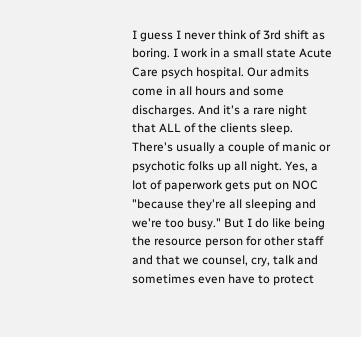I guess I never think of 3rd shift as boring. I work in a small state Acute Care psych hospital. Our admits come in all hours and some discharges. And it's a rare night that ALL of the clients sleep. There's usually a couple of manic or psychotic folks up all night. Yes, a lot of paperwork gets put on NOC "because they're all sleeping and we're too busy." But I do like being the resource person for other staff and that we counsel, cry, talk and sometimes even have to protect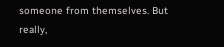someone from themselves. But really,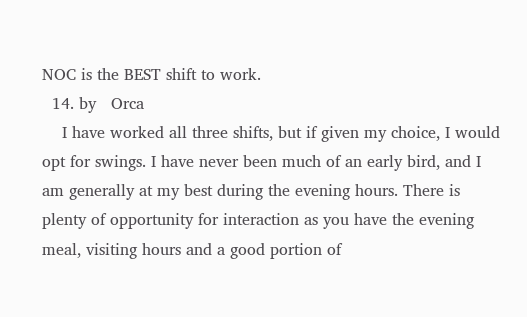NOC is the BEST shift to work.
  14. by   Orca
    I have worked all three shifts, but if given my choice, I would opt for swings. I have never been much of an early bird, and I am generally at my best during the evening hours. There is plenty of opportunity for interaction as you have the evening meal, visiting hours and a good portion of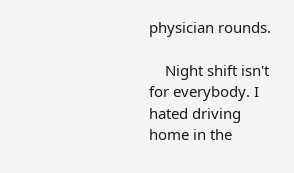physician rounds.

    Night shift isn't for everybody. I hated driving home in the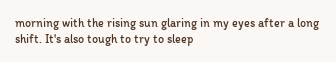morning with the rising sun glaring in my eyes after a long shift. It's also tough to try to sleep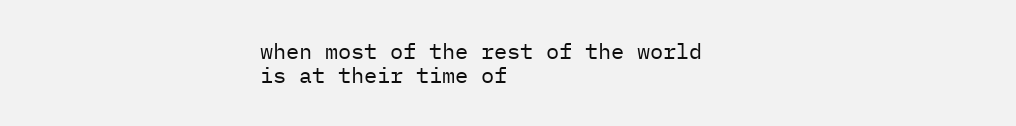when most of the rest of the world is at their time of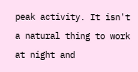peak activity. It isn't a natural thing to work at night and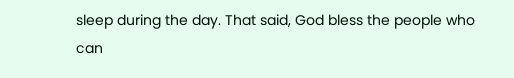sleep during the day. That said, God bless the people who can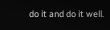do it and do it well.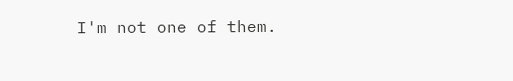I'm not one of them.